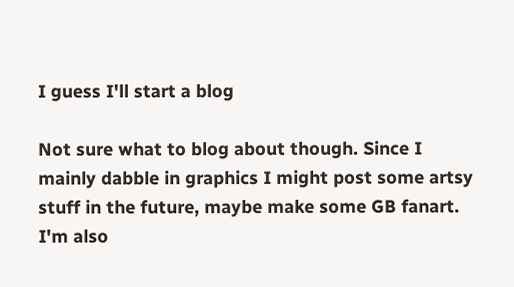I guess I'll start a blog

Not sure what to blog about though. Since I mainly dabble in graphics I might post some artsy stuff in the future, maybe make some GB fanart.
I'm also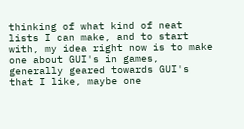thinking of what kind of neat lists I can make, and to start with, my idea right now is to make one about GUI's in games, generally geared towards GUI's that I like, maybe one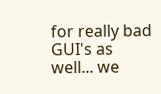for really bad GUI's as well... we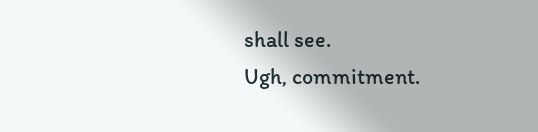shall see.
Ugh, commitment.